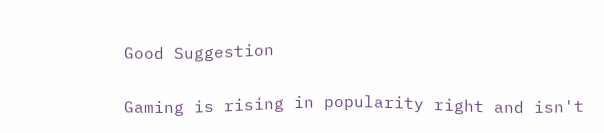Good Suggestion

Gaming is rising in popularity right and isn't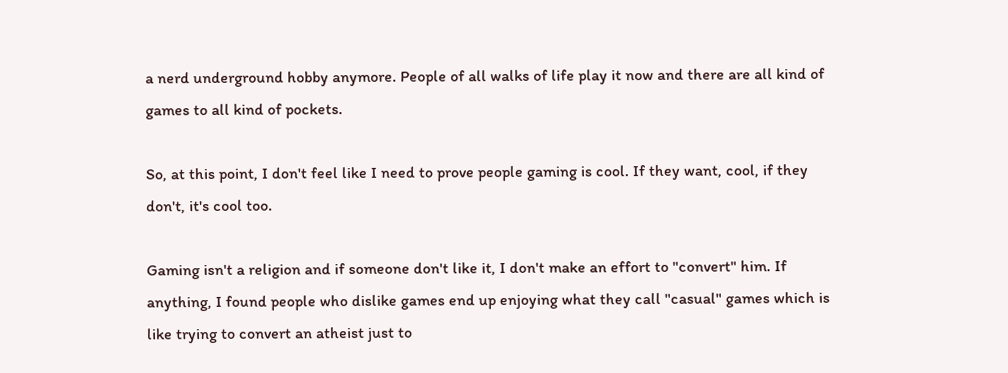a nerd underground hobby anymore. People of all walks of life play it now and there are all kind of games to all kind of pockets.

So, at this point, I don't feel like I need to prove people gaming is cool. If they want, cool, if they don't, it's cool too.

Gaming isn't a religion and if someone don't like it, I don't make an effort to "convert" him. If anything, I found people who dislike games end up enjoying what they call "casual" games which is like trying to convert an atheist just to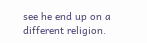see he end up on a different religion.